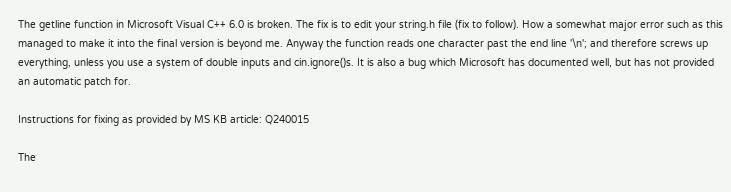The getline function in Microsoft Visual C++ 6.0 is broken. The fix is to edit your string.h file (fix to follow). How a somewhat major error such as this managed to make it into the final version is beyond me. Anyway the function reads one character past the end line '\n'; and therefore screws up everything, unless you use a system of double inputs and cin.ignore()s. It is also a bug which Microsoft has documented well, but has not provided an automatic patch for.

Instructions for fixing as provided by MS KB article: Q240015

The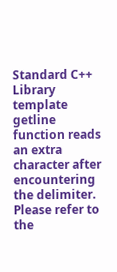Standard C++ Library template getline function reads an extra character after encountering the delimiter. Please refer to the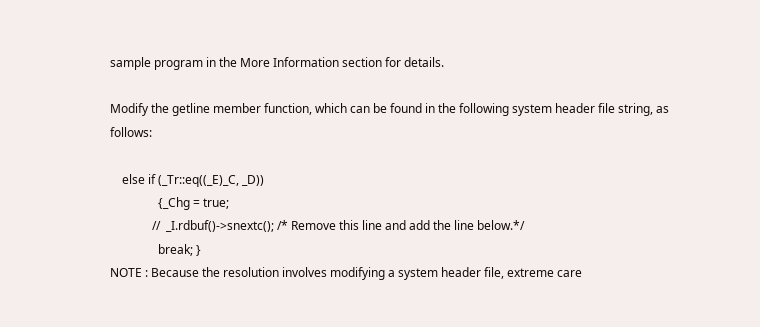sample program in the More Information section for details.

Modify the getline member function, which can be found in the following system header file string, as follows:

    else if (_Tr::eq((_E)_C, _D))
                {_Chg = true;
              //  _I.rdbuf()->snextc(); /* Remove this line and add the line below.*/
                break; }
NOTE : Because the resolution involves modifying a system header file, extreme care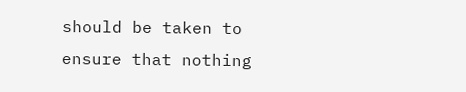should be taken to ensure that nothing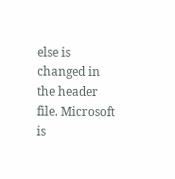else is changed in the header file. Microsoft is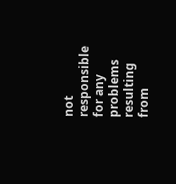not responsible for any problems resulting from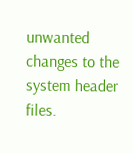unwanted changes to the system header files.